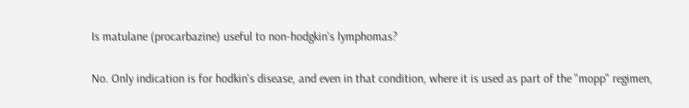Is matulane (procarbazine) useful to non-hodgkin's lymphomas?

No. Only indication is for hodkin's disease, and even in that condition, where it is used as part of the "mopp" regimen,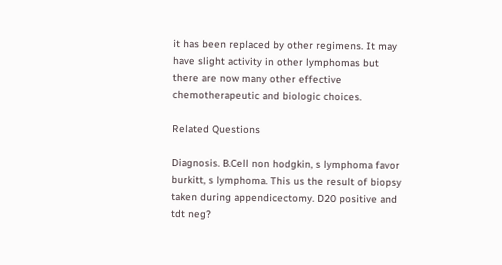it has been replaced by other regimens. It may have slight activity in other lymphomas but there are now many other effective chemotherapeutic and biologic choices.

Related Questions

Diagnosis. B.Cell non hodgkin, s lymphoma favor burkitt, s lymphoma. This us the result of biopsy taken during appendicectomy. D20 positive and tdt neg?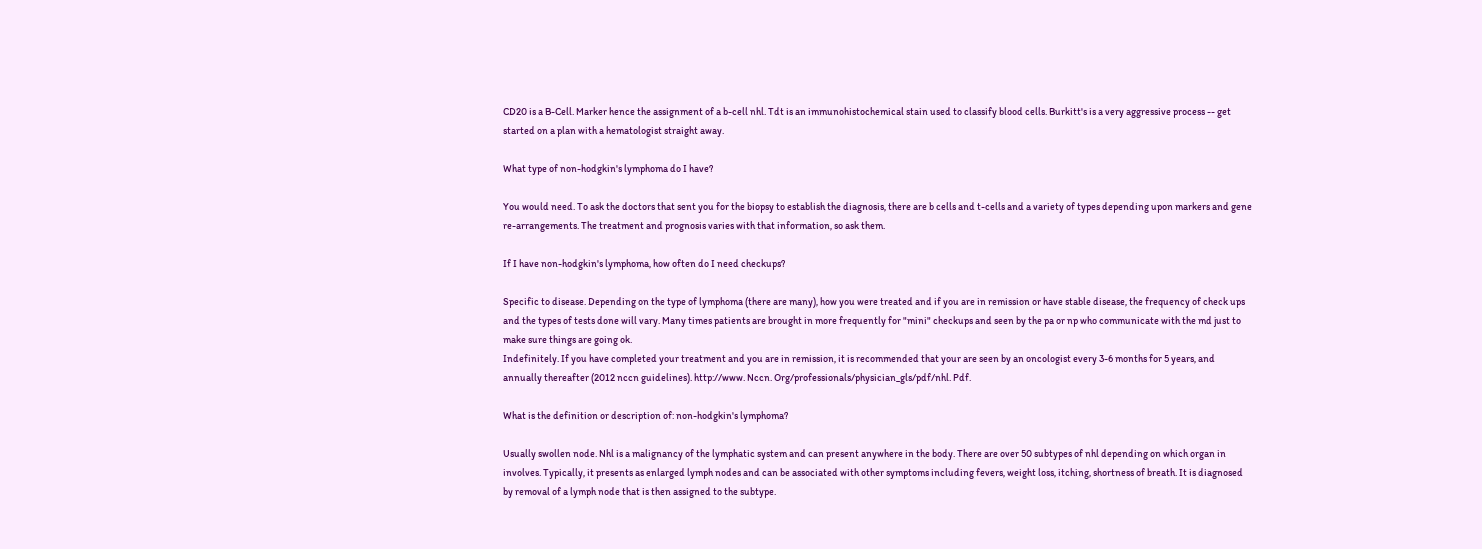CD20 is a B-Cell. Marker hence the assignment of a b-cell nhl. Tdt is an immunohistochemical stain used to classify blood cells. Burkitt's is a very aggressive process -- get started on a plan with a hematologist straight away.

What type of non-hodgkin's lymphoma do I have?

You would need. To ask the doctors that sent you for the biopsy to establish the diagnosis, there are b cells and t-cells and a variety of types depending upon markers and gene re-arrangements. The treatment and prognosis varies with that information, so ask them.

If I have non-hodgkin's lymphoma, how often do I need checkups?

Specific to disease. Depending on the type of lymphoma (there are many), how you were treated and if you are in remission or have stable disease, the frequency of check ups and the types of tests done will vary. Many times patients are brought in more frequently for "mini" checkups and seen by the pa or np who communicate with the md just to make sure things are going ok.
Indefinitely. If you have completed your treatment and you are in remission, it is recommended that your are seen by an oncologist every 3-6 months for 5 years, and annually thereafter (2012 nccn guidelines). http://www. Nccn. Org/professionals/physician_gls/pdf/nhl. Pdf.

What is the definition or description of: non-hodgkin's lymphoma?

Usually swollen node. Nhl is a malignancy of the lymphatic system and can present anywhere in the body. There are over 50 subtypes of nhl depending on which organ in involves. Typically, it presents as enlarged lymph nodes and can be associated with other symptoms including fevers, weight loss, itching, shortness of breath. It is diagnosed by removal of a lymph node that is then assigned to the subtype.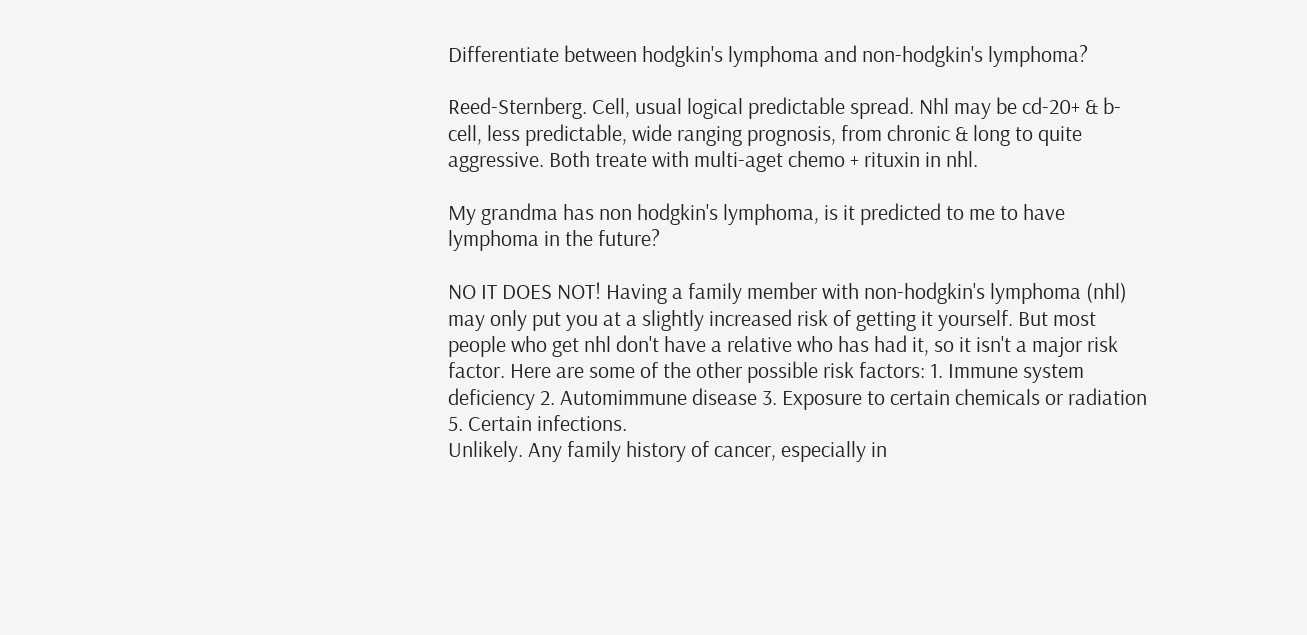Differentiate between hodgkin's lymphoma and non-hodgkin's lymphoma?

Reed-Sternberg. Cell, usual logical predictable spread. Nhl may be cd-20+ & b-cell, less predictable, wide ranging prognosis, from chronic & long to quite aggressive. Both treate with multi-aget chemo + rituxin in nhl.

My grandma has non hodgkin's lymphoma, is it predicted to me to have lymphoma in the future?

NO IT DOES NOT! Having a family member with non-hodgkin's lymphoma (nhl) may only put you at a slightly increased risk of getting it yourself. But most people who get nhl don't have a relative who has had it, so it isn't a major risk factor. Here are some of the other possible risk factors: 1. Immune system deficiency 2. Automimmune disease 3. Exposure to certain chemicals or radiation 5. Certain infections.
Unlikely. Any family history of cancer, especially in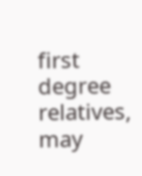first degree relatives, may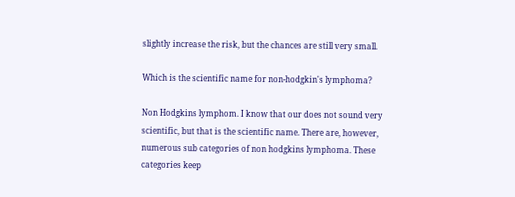slightly increase the risk, but the chances are still very small.

Which is the scientific name for non-hodgkin's lymphoma?

Non Hodgkins lymphom. I know that our does not sound very scientific, but that is the scientific name. There are, however, numerous sub categories of non hodgkins lymphoma. These categories keep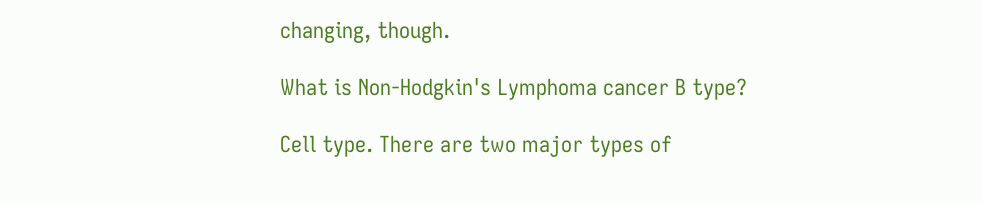changing, though.

What is Non-Hodgkin's Lymphoma cancer B type?

Cell type. There are two major types of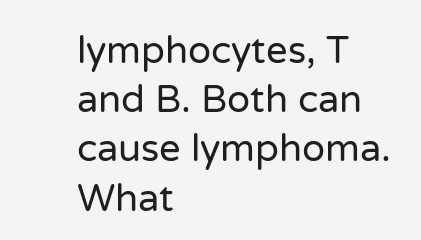lymphocytes, T and B. Both can cause lymphoma. What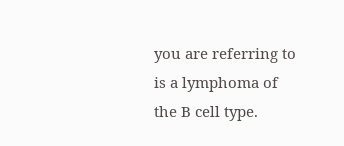you are referring to is a lymphoma of the B cell type.